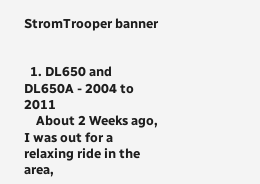StromTrooper banner


  1. DL650 and DL650A - 2004 to 2011
    About 2 Weeks ago, I was out for a relaxing ride in the area,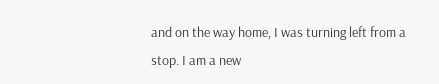and on the way home, I was turning left from a stop. I am a new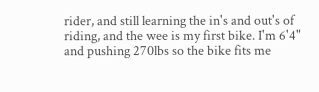rider, and still learning the in's and out's of riding, and the wee is my first bike. I'm 6'4" and pushing 270lbs so the bike fits me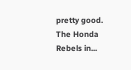pretty good. The Honda Rebels in...